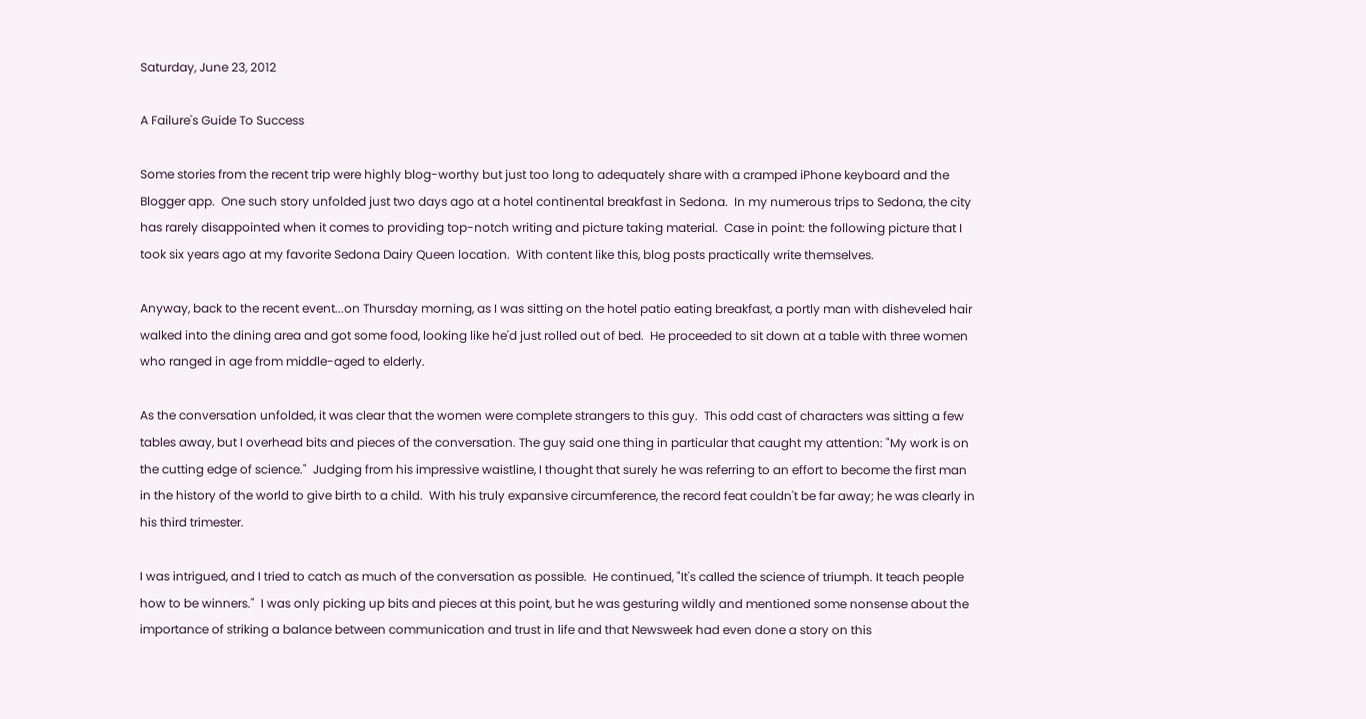Saturday, June 23, 2012

A Failure's Guide To Success

Some stories from the recent trip were highly blog-worthy but just too long to adequately share with a cramped iPhone keyboard and the Blogger app.  One such story unfolded just two days ago at a hotel continental breakfast in Sedona.  In my numerous trips to Sedona, the city has rarely disappointed when it comes to providing top-notch writing and picture taking material.  Case in point: the following picture that I took six years ago at my favorite Sedona Dairy Queen location.  With content like this, blog posts practically write themselves.

Anyway, back to the recent event...on Thursday morning, as I was sitting on the hotel patio eating breakfast, a portly man with disheveled hair walked into the dining area and got some food, looking like he'd just rolled out of bed.  He proceeded to sit down at a table with three women who ranged in age from middle-aged to elderly.

As the conversation unfolded, it was clear that the women were complete strangers to this guy.  This odd cast of characters was sitting a few tables away, but I overhead bits and pieces of the conversation. The guy said one thing in particular that caught my attention: "My work is on the cutting edge of science."  Judging from his impressive waistline, I thought that surely he was referring to an effort to become the first man in the history of the world to give birth to a child.  With his truly expansive circumference, the record feat couldn't be far away; he was clearly in his third trimester.

I was intrigued, and I tried to catch as much of the conversation as possible.  He continued, "It's called the science of triumph. It teach people how to be winners."  I was only picking up bits and pieces at this point, but he was gesturing wildly and mentioned some nonsense about the importance of striking a balance between communication and trust in life and that Newsweek had even done a story on this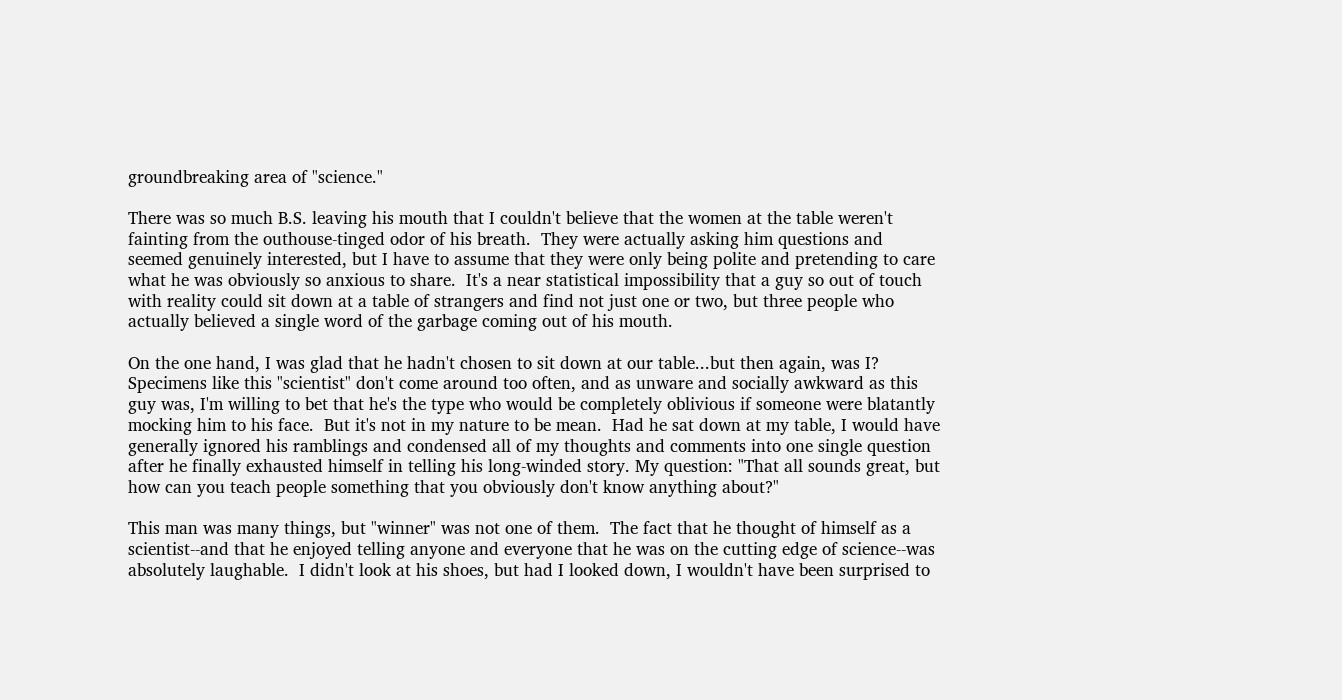groundbreaking area of "science."

There was so much B.S. leaving his mouth that I couldn't believe that the women at the table weren't fainting from the outhouse-tinged odor of his breath.  They were actually asking him questions and seemed genuinely interested, but I have to assume that they were only being polite and pretending to care what he was obviously so anxious to share.  It's a near statistical impossibility that a guy so out of touch with reality could sit down at a table of strangers and find not just one or two, but three people who actually believed a single word of the garbage coming out of his mouth.

On the one hand, I was glad that he hadn't chosen to sit down at our table...but then again, was I?  Specimens like this "scientist" don't come around too often, and as unware and socially awkward as this guy was, I'm willing to bet that he's the type who would be completely oblivious if someone were blatantly mocking him to his face.  But it's not in my nature to be mean.  Had he sat down at my table, I would have generally ignored his ramblings and condensed all of my thoughts and comments into one single question after he finally exhausted himself in telling his long-winded story. My question: "That all sounds great, but how can you teach people something that you obviously don't know anything about?"

This man was many things, but "winner" was not one of them.  The fact that he thought of himself as a scientist--and that he enjoyed telling anyone and everyone that he was on the cutting edge of science--was absolutely laughable.  I didn't look at his shoes, but had I looked down, I wouldn't have been surprised to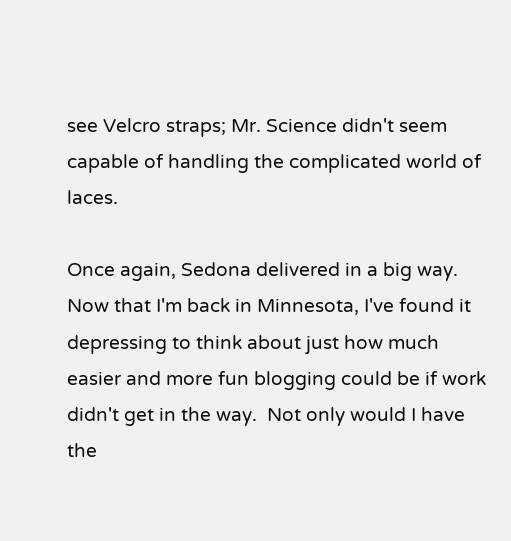see Velcro straps; Mr. Science didn't seem capable of handling the complicated world of laces.

Once again, Sedona delivered in a big way.  Now that I'm back in Minnesota, I've found it depressing to think about just how much easier and more fun blogging could be if work didn't get in the way.  Not only would I have the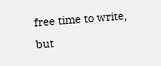free time to write, but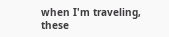when I'm traveling, these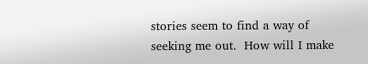stories seem to find a way of seeking me out.  How will I make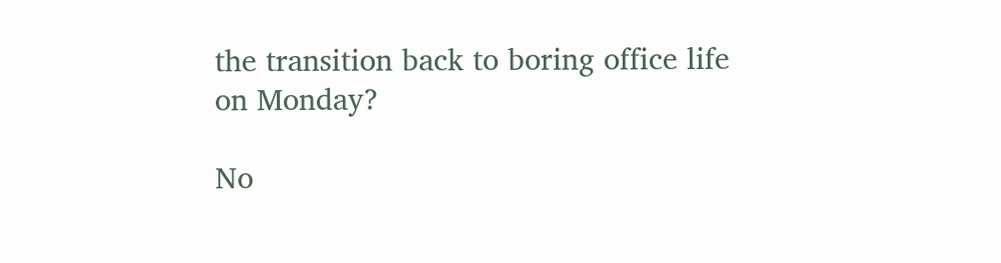the transition back to boring office life on Monday?

No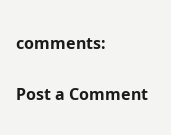comments:

Post a Comment